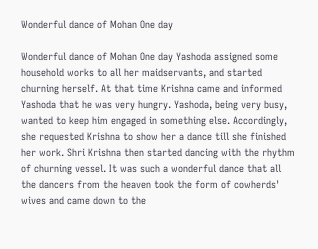Wonderful dance of Mohan One day

Wonderful dance of Mohan One day Yashoda assigned some household works to all her maidservants, and started churning herself. At that time Krishna came and informed Yashoda that he was very hungry. Yashoda, being very busy, wanted to keep him engaged in something else. Accordingly, she requested Krishna to show her a dance till she finished her work. Shri Krishna then started dancing with the rhythm of churning vessel. It was such a wonderful dance that all the dancers from the heaven took the form of cowherds' wives and came down to the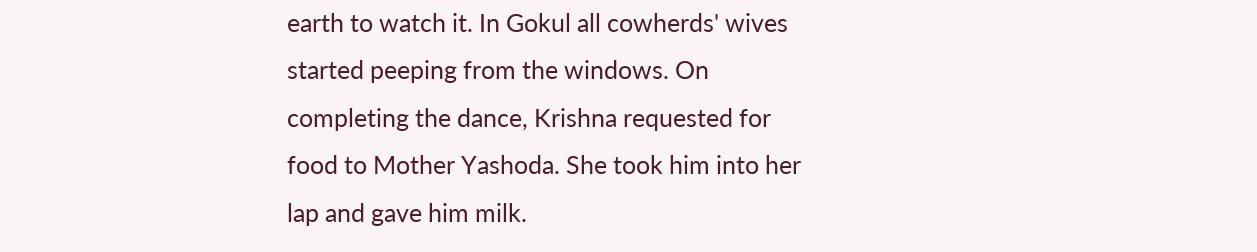earth to watch it. In Gokul all cowherds' wives started peeping from the windows. On completing the dance, Krishna requested for food to Mother Yashoda. She took him into her lap and gave him milk.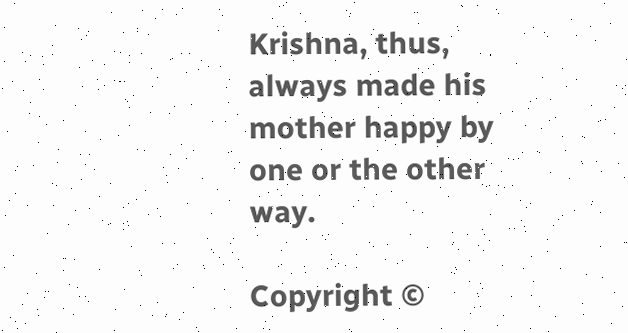Krishna, thus, always made his mother happy by one or the other way.

Copyright ©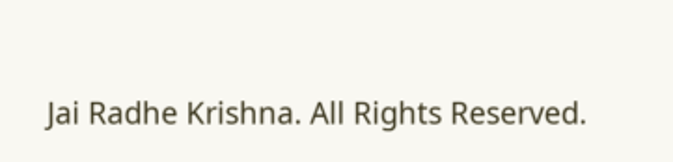Jai Radhe Krishna. All Rights Reserved.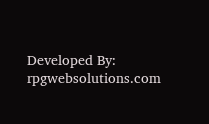Developed By: rpgwebsolutions.com